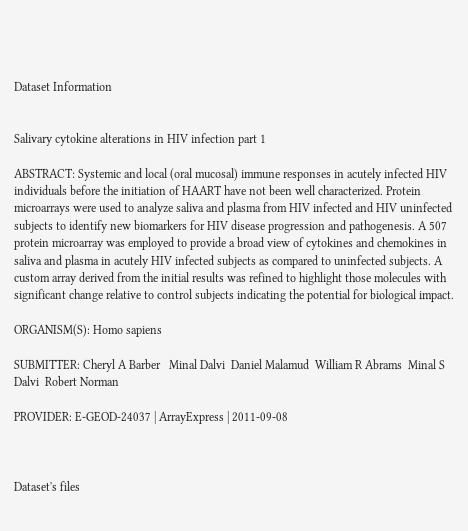Dataset Information


Salivary cytokine alterations in HIV infection part 1

ABSTRACT: Systemic and local (oral mucosal) immune responses in acutely infected HIV individuals before the initiation of HAART have not been well characterized. Protein microarrays were used to analyze saliva and plasma from HIV infected and HIV uninfected subjects to identify new biomarkers for HIV disease progression and pathogenesis. A 507 protein microarray was employed to provide a broad view of cytokines and chemokines in saliva and plasma in acutely HIV infected subjects as compared to uninfected subjects. A custom array derived from the initial results was refined to highlight those molecules with significant change relative to control subjects indicating the potential for biological impact.

ORGANISM(S): Homo sapiens

SUBMITTER: Cheryl A Barber   Minal Dalvi  Daniel Malamud  William R Abrams  Minal S Dalvi  Robert Norman

PROVIDER: E-GEOD-24037 | ArrayExpress | 2011-09-08



Dataset's files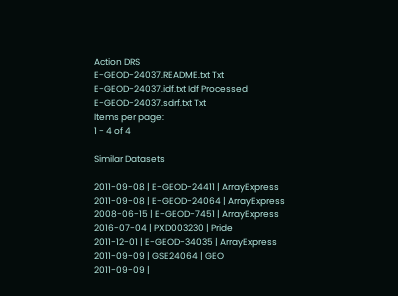Action DRS
E-GEOD-24037.README.txt Txt
E-GEOD-24037.idf.txt Idf Processed
E-GEOD-24037.sdrf.txt Txt
Items per page:
1 - 4 of 4

Similar Datasets

2011-09-08 | E-GEOD-24411 | ArrayExpress
2011-09-08 | E-GEOD-24064 | ArrayExpress
2008-06-15 | E-GEOD-7451 | ArrayExpress
2016-07-04 | PXD003230 | Pride
2011-12-01 | E-GEOD-34035 | ArrayExpress
2011-09-09 | GSE24064 | GEO
2011-09-09 |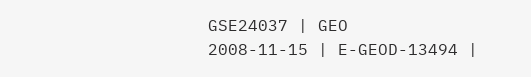GSE24037 | GEO
2008-11-15 | E-GEOD-13494 |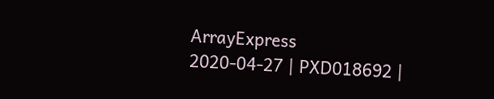ArrayExpress
2020-04-27 | PXD018692 |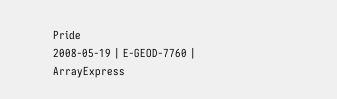Pride
2008-05-19 | E-GEOD-7760 | ArrayExpress